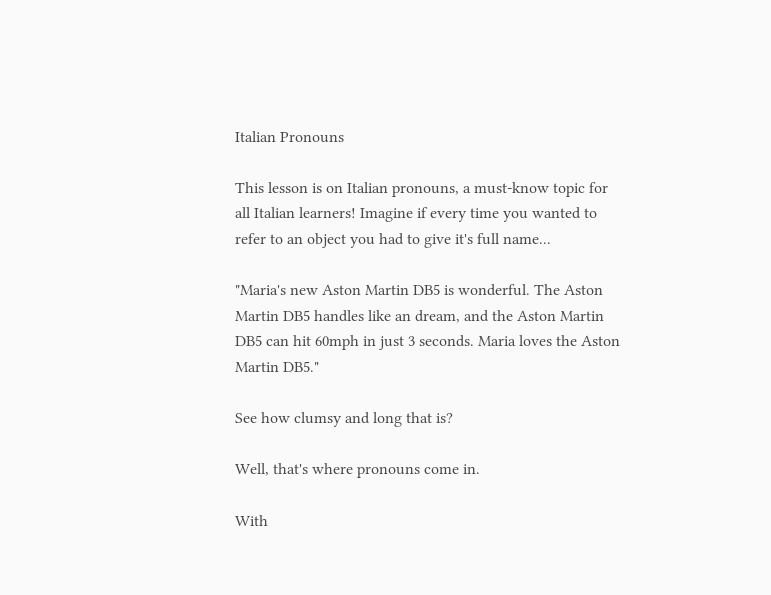Italian Pronouns

This lesson is on Italian pronouns, a must-know topic for all Italian learners! Imagine if every time you wanted to refer to an object you had to give it's full name...

"Maria's new Aston Martin DB5 is wonderful. The Aston Martin DB5 handles like an dream, and the Aston Martin DB5 can hit 60mph in just 3 seconds. Maria loves the Aston Martin DB5."

See how clumsy and long that is?

Well, that's where pronouns come in.

With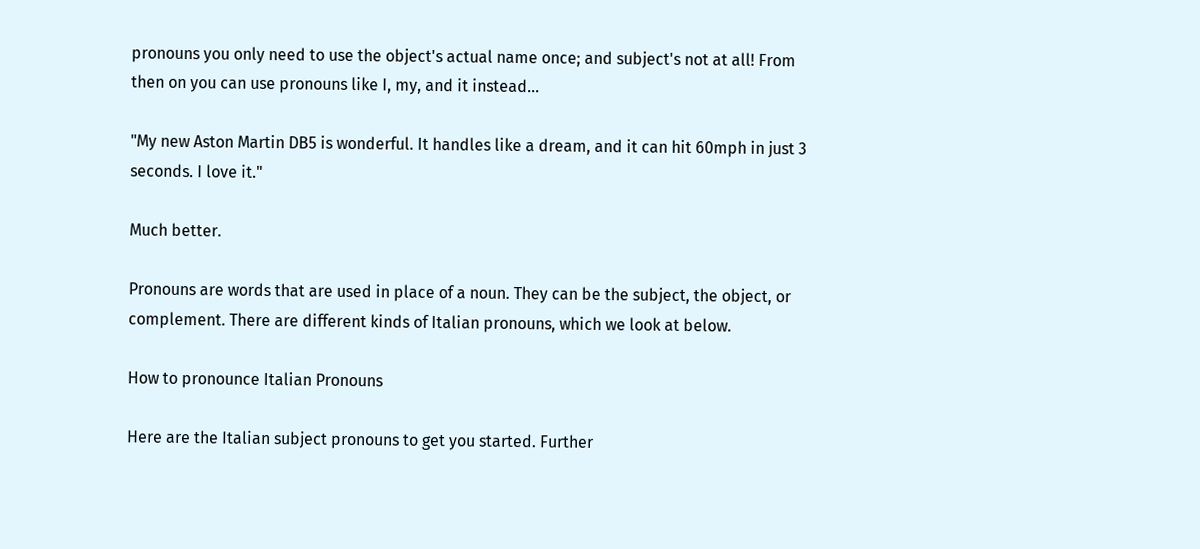pronouns you only need to use the object's actual name once; and subject's not at all! From then on you can use pronouns like I, my, and it instead...

"My new Aston Martin DB5 is wonderful. It handles like a dream, and it can hit 60mph in just 3 seconds. I love it."

Much better.

Pronouns are words that are used in place of a noun. They can be the subject, the object, or complement. There are different kinds of Italian pronouns, which we look at below.

How to pronounce Italian Pronouns

Here are the Italian subject pronouns to get you started. Further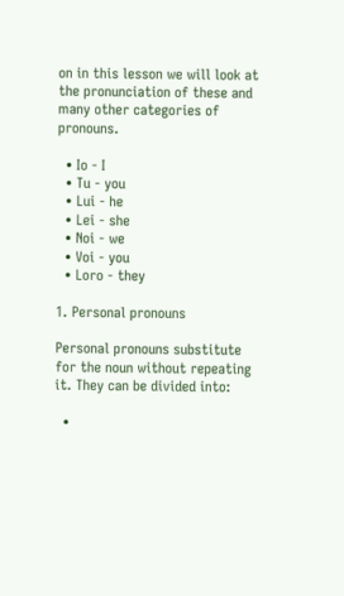on in this lesson we will look at the pronunciation of these and many other categories of pronouns.

  • Io - I
  • Tu - you
  • Lui - he
  • Lei - she
  • Noi - we
  • Voi - you
  • Loro - they

1. Personal pronouns

Personal pronouns substitute for the noun without repeating it. They can be divided into:

  •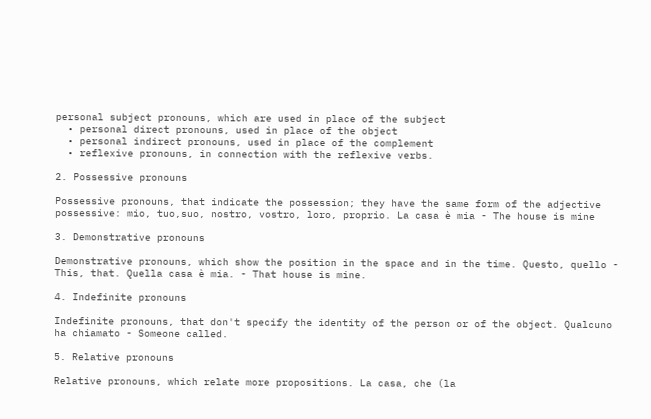personal subject pronouns, which are used in place of the subject
  • personal direct pronouns, used in place of the object
  • personal indirect pronouns, used in place of the complement
  • reflexive pronouns, in connection with the reflexive verbs.

2. Possessive pronouns

Possessive pronouns, that indicate the possession; they have the same form of the adjective possessive: mio, tuo,suo, nostro, vostro, loro, proprio. La casa è mia - The house is mine

3. Demonstrative pronouns

Demonstrative pronouns, which show the position in the space and in the time. Questo, quello - This, that. Quella casa è mia. - That house is mine.

4. Indefinite pronouns

Indefinite pronouns, that don't specify the identity of the person or of the object. Qualcuno ha chiamato - Someone called.

5. Relative pronouns

Relative pronouns, which relate more propositions. La casa, che (la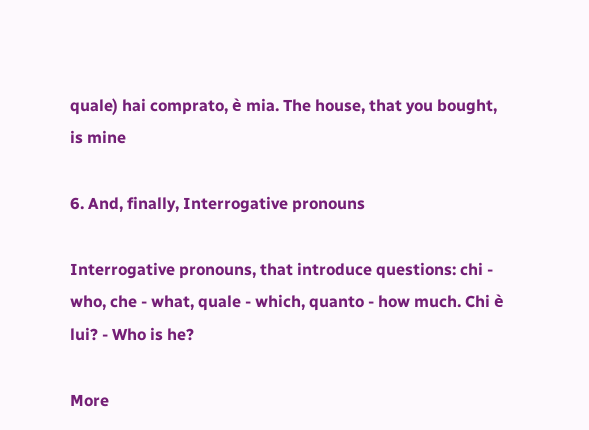quale) hai comprato, è mia. The house, that you bought, is mine

6. And, finally, Interrogative pronouns

Interrogative pronouns, that introduce questions: chi - who, che - what, quale - which, quanto - how much. Chi è lui? - Who is he?

More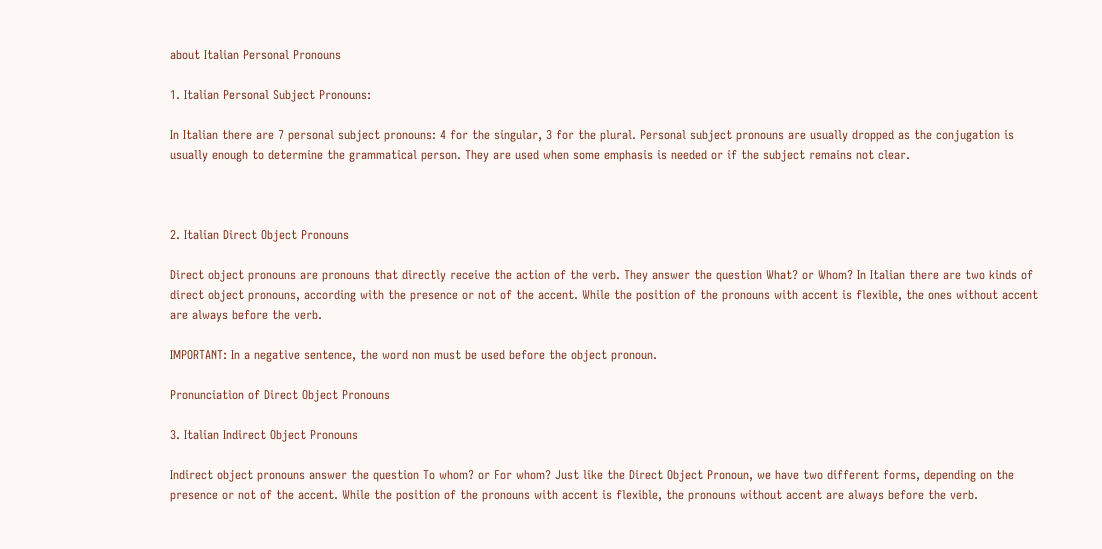about Italian Personal Pronouns

1. Italian Personal Subject Pronouns:

In Italian there are 7 personal subject pronouns: 4 for the singular, 3 for the plural. Personal subject pronouns are usually dropped as the conjugation is usually enough to determine the grammatical person. They are used when some emphasis is needed or if the subject remains not clear.



2. Italian Direct Object Pronouns

Direct object pronouns are pronouns that directly receive the action of the verb. They answer the question What? or Whom? In Italian there are two kinds of direct object pronouns, according with the presence or not of the accent. While the position of the pronouns with accent is flexible, the ones without accent are always before the verb.

IMPORTANT: In a negative sentence, the word non must be used before the object pronoun.

Pronunciation of Direct Object Pronouns

3. Italian Indirect Object Pronouns

Indirect object pronouns answer the question To whom? or For whom? Just like the Direct Object Pronoun, we have two different forms, depending on the presence or not of the accent. While the position of the pronouns with accent is flexible, the pronouns without accent are always before the verb.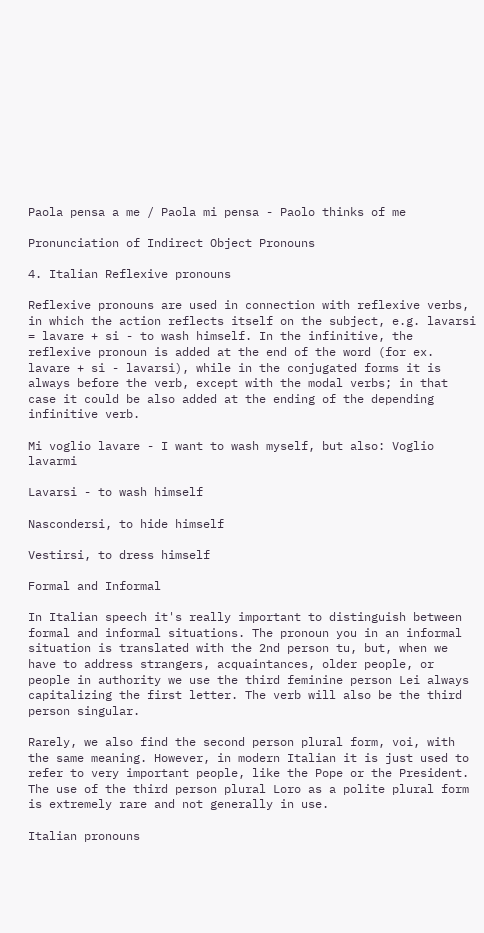Paola pensa a me / Paola mi pensa - Paolo thinks of me

Pronunciation of Indirect Object Pronouns

4. Italian Reflexive pronouns

Reflexive pronouns are used in connection with reflexive verbs, in which the action reflects itself on the subject, e.g. lavarsi = lavare + si - to wash himself. In the infinitive, the reflexive pronoun is added at the end of the word (for ex. lavare + si - lavarsi), while in the conjugated forms it is always before the verb, except with the modal verbs; in that case it could be also added at the ending of the depending infinitive verb.

Mi voglio lavare - I want to wash myself, but also: Voglio lavarmi

Lavarsi - to wash himself

Nascondersi, to hide himself

Vestirsi, to dress himself

Formal and Informal

In Italian speech it's really important to distinguish between formal and informal situations. The pronoun you in an informal situation is translated with the 2nd person tu, but, when we have to address strangers, acquaintances, older people, or people in authority we use the third feminine person Lei always capitalizing the first letter. The verb will also be the third person singular.

Rarely, we also find the second person plural form, voi, with the same meaning. However, in modern Italian it is just used to refer to very important people, like the Pope or the President. The use of the third person plural Loro as a polite plural form is extremely rare and not generally in use.

Italian pronouns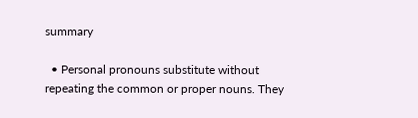summary

  • Personal pronouns substitute without repeating the common or proper nouns. They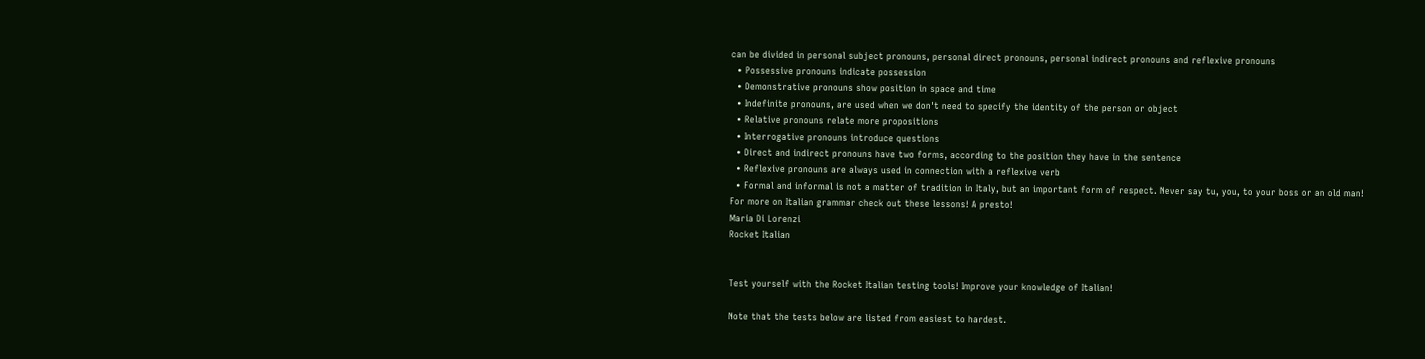can be divided in personal subject pronouns, personal direct pronouns, personal indirect pronouns and reflexive pronouns
  • Possessive pronouns indicate possession
  • Demonstrative pronouns show position in space and time
  • Indefinite pronouns, are used when we don't need to specify the identity of the person or object
  • Relative pronouns relate more propositions
  • Interrogative pronouns introduce questions
  • Direct and indirect pronouns have two forms, according to the position they have in the sentence
  • Reflexive pronouns are always used in connection with a reflexive verb
  • Formal and informal is not a matter of tradition in Italy, but an important form of respect. Never say tu, you, to your boss or an old man!
For more on Italian grammar check out these lessons! A presto!
Maria Di Lorenzi
Rocket Italian


Test yourself with the Rocket Italian testing tools! Improve your knowledge of Italian!

Note that the tests below are listed from easiest to hardest.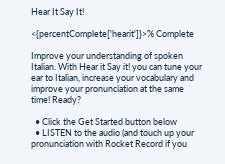Hear It Say It!

<{percentComplete['hearit']}>% Complete

Improve your understanding of spoken Italian. With Hear it Say it! you can tune your ear to Italian, increase your vocabulary and improve your pronunciation at the same time! Ready?

  • Click the Get Started button below
  • LISTEN to the audio (and touch up your pronunciation with Rocket Record if you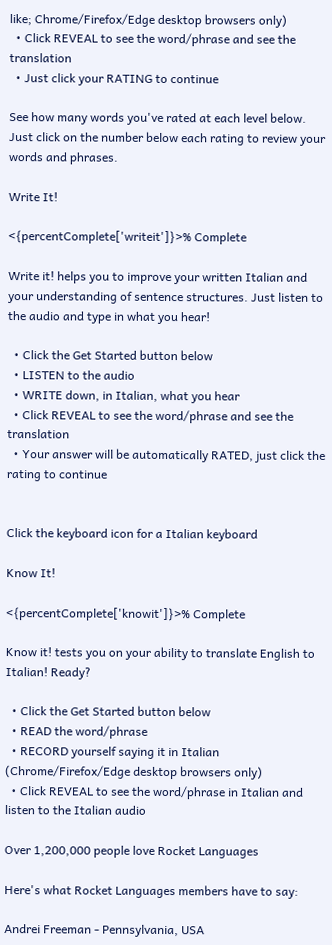like; Chrome/Firefox/Edge desktop browsers only)
  • Click REVEAL to see the word/phrase and see the translation
  • Just click your RATING to continue

See how many words you've rated at each level below. Just click on the number below each rating to review your words and phrases.

Write It!

<{percentComplete['writeit']}>% Complete

Write it! helps you to improve your written Italian and your understanding of sentence structures. Just listen to the audio and type in what you hear!

  • Click the Get Started button below
  • LISTEN to the audio
  • WRITE down, in Italian, what you hear
  • Click REVEAL to see the word/phrase and see the translation
  • Your answer will be automatically RATED, just click the rating to continue


Click the keyboard icon for a Italian keyboard

Know It!

<{percentComplete['knowit']}>% Complete

Know it! tests you on your ability to translate English to Italian! Ready?

  • Click the Get Started button below
  • READ the word/phrase
  • RECORD yourself saying it in Italian (Chrome/Firefox/Edge desktop browsers only)
  • Click REVEAL to see the word/phrase in Italian and listen to the Italian audio

Over 1,200,000 people love Rocket Languages

Here's what Rocket Languages members have to say:

Andrei Freeman - Pennsylvania, USA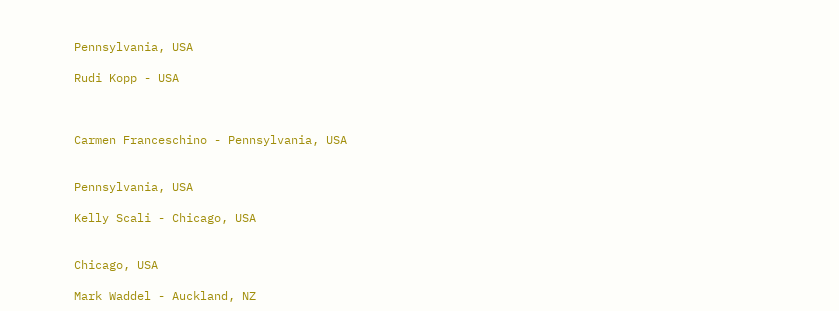Pennsylvania, USA

Rudi Kopp - USA



Carmen Franceschino - Pennsylvania, USA


Pennsylvania, USA

Kelly Scali - Chicago, USA


Chicago, USA

Mark Waddel - Auckland, NZ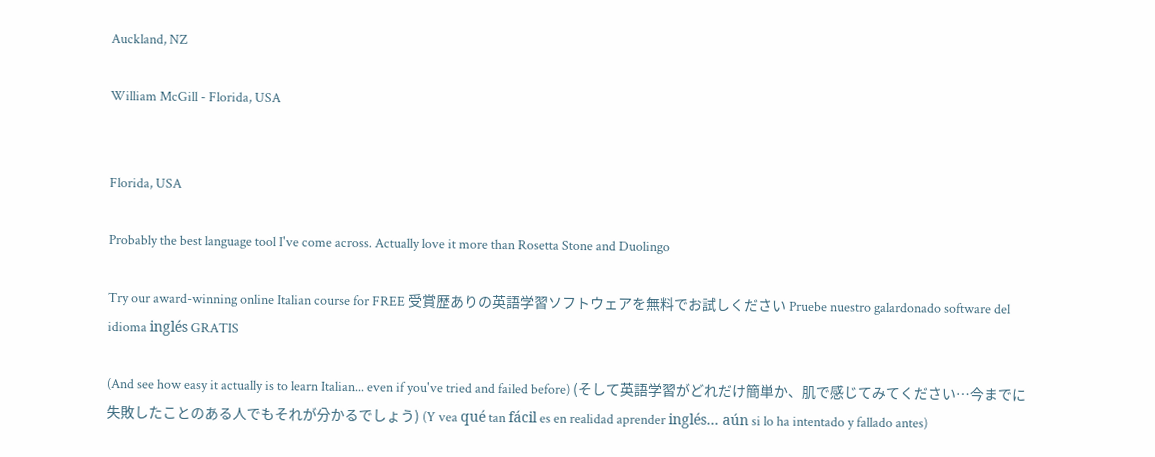Auckland, NZ

William McGill - Florida, USA


Florida, USA

Probably the best language tool I've come across. Actually love it more than Rosetta Stone and Duolingo

Try our award-winning online Italian course for FREE 受賞歴ありの英語学習ソフトウェアを無料でお試しください Pruebe nuestro galardonado software del idioma inglés GRATIS

(And see how easy it actually is to learn Italian... even if you've tried and failed before) (そして英語学習がどれだけ簡単か、肌で感じてみてください…今までに失敗したことのある人でもそれが分かるでしょう) (Y vea qué tan fácil es en realidad aprender inglés… aún si lo ha intentado y fallado antes)